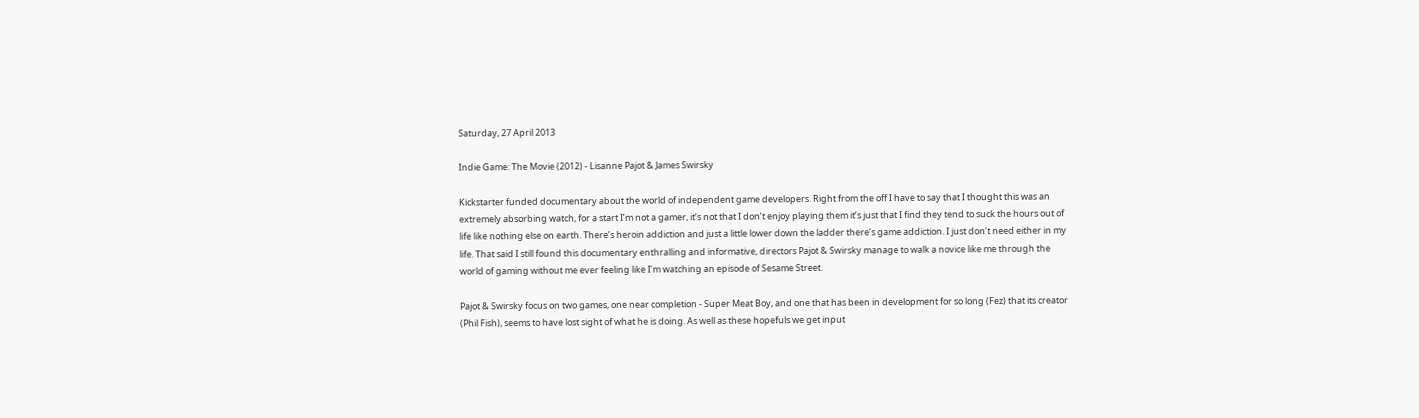Saturday, 27 April 2013

Indie Game: The Movie (2012) - Lisanne Pajot & James Swirsky

Kickstarter funded documentary about the world of independent game developers. Right from the off I have to say that I thought this was an extremely absorbing watch, for a start I’m not a gamer, it’s not that I don’t enjoy playing them it’s just that I find they tend to suck the hours out of life like nothing else on earth. There’s heroin addiction and just a little lower down the ladder there’s game addiction. I just don’t need either in my life. That said I still found this documentary enthralling and informative, directors Pajot & Swirsky manage to walk a novice like me through the world of gaming without me ever feeling like I’m watching an episode of Sesame Street.

Pajot & Swirsky focus on two games, one near completion - Super Meat Boy, and one that has been in development for so long (Fez) that its creator (Phil Fish), seems to have lost sight of what he is doing. As well as these hopefuls we get input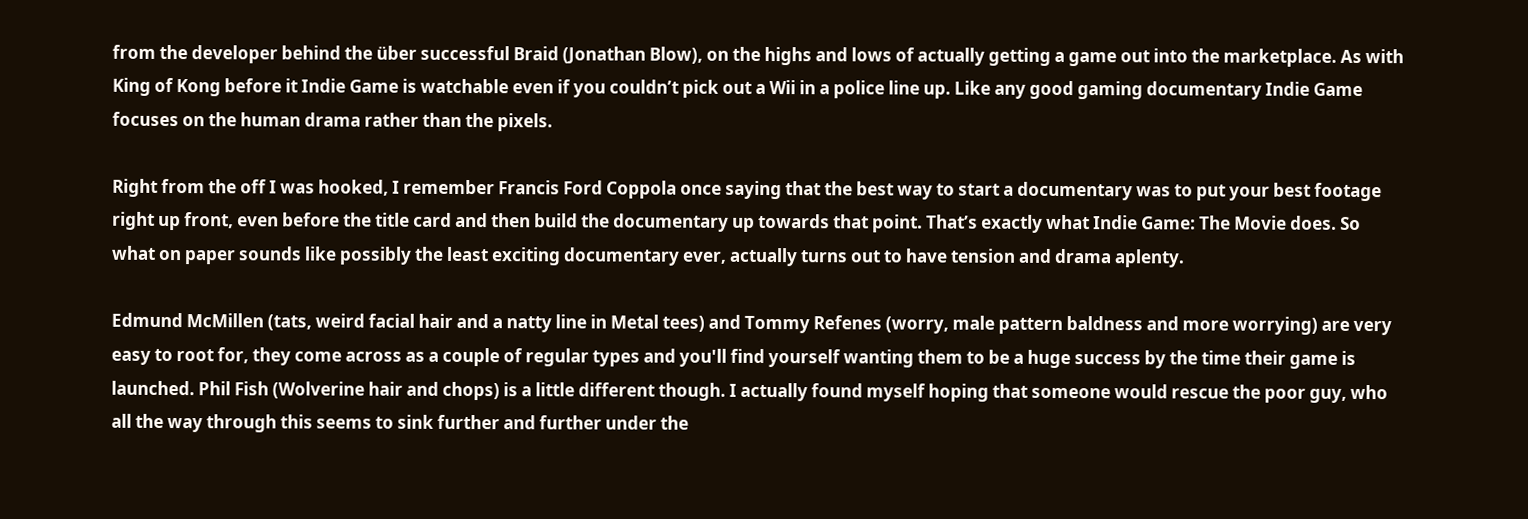from the developer behind the über successful Braid (Jonathan Blow), on the highs and lows of actually getting a game out into the marketplace. As with King of Kong before it Indie Game is watchable even if you couldn’t pick out a Wii in a police line up. Like any good gaming documentary Indie Game focuses on the human drama rather than the pixels.

Right from the off I was hooked, I remember Francis Ford Coppola once saying that the best way to start a documentary was to put your best footage right up front, even before the title card and then build the documentary up towards that point. That’s exactly what Indie Game: The Movie does. So what on paper sounds like possibly the least exciting documentary ever, actually turns out to have tension and drama aplenty.

Edmund McMillen (tats, weird facial hair and a natty line in Metal tees) and Tommy Refenes (worry, male pattern baldness and more worrying) are very easy to root for, they come across as a couple of regular types and you'll find yourself wanting them to be a huge success by the time their game is launched. Phil Fish (Wolverine hair and chops) is a little different though. I actually found myself hoping that someone would rescue the poor guy, who all the way through this seems to sink further and further under the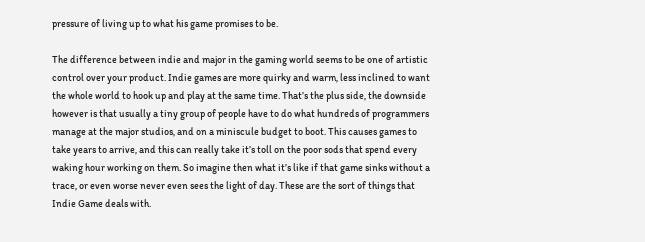pressure of living up to what his game promises to be.

The difference between indie and major in the gaming world seems to be one of artistic control over your product. Indie games are more quirky and warm, less inclined to want the whole world to hook up and play at the same time. That’s the plus side, the downside however is that usually a tiny group of people have to do what hundreds of programmers manage at the major studios, and on a miniscule budget to boot. This causes games to take years to arrive, and this can really take it’s toll on the poor sods that spend every waking hour working on them. So imagine then what it’s like if that game sinks without a trace, or even worse never even sees the light of day. These are the sort of things that Indie Game deals with.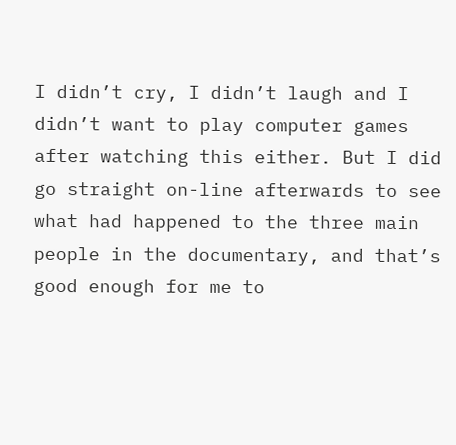I didn’t cry, I didn’t laugh and I didn’t want to play computer games after watching this either. But I did go straight on-line afterwards to see what had happened to the three main people in the documentary, and that’s good enough for me to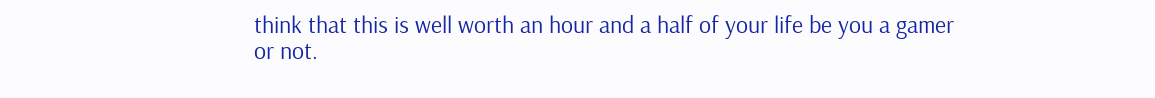think that this is well worth an hour and a half of your life be you a gamer or not.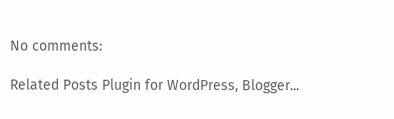No comments:

Related Posts Plugin for WordPress, Blogger...